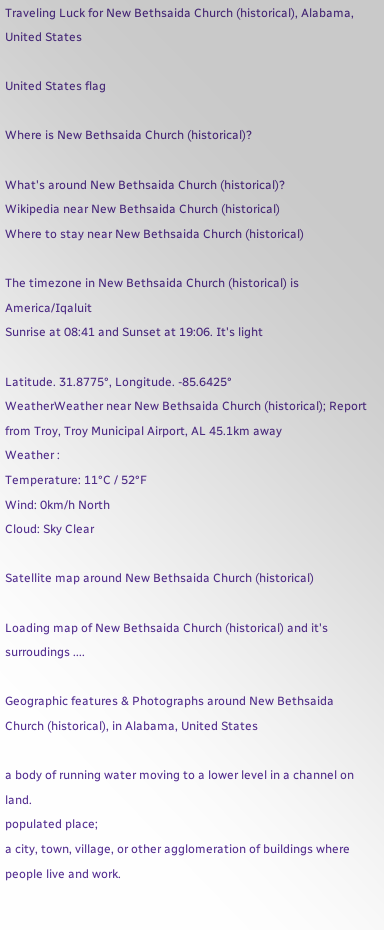Traveling Luck for New Bethsaida Church (historical), Alabama, United States

United States flag

Where is New Bethsaida Church (historical)?

What's around New Bethsaida Church (historical)?
Wikipedia near New Bethsaida Church (historical)
Where to stay near New Bethsaida Church (historical)

The timezone in New Bethsaida Church (historical) is America/Iqaluit
Sunrise at 08:41 and Sunset at 19:06. It's light

Latitude. 31.8775°, Longitude. -85.6425°
WeatherWeather near New Bethsaida Church (historical); Report from Troy, Troy Municipal Airport, AL 45.1km away
Weather :
Temperature: 11°C / 52°F
Wind: 0km/h North
Cloud: Sky Clear

Satellite map around New Bethsaida Church (historical)

Loading map of New Bethsaida Church (historical) and it's surroudings ....

Geographic features & Photographs around New Bethsaida Church (historical), in Alabama, United States

a body of running water moving to a lower level in a channel on land.
populated place;
a city, town, village, or other agglomeration of buildings where people live and work.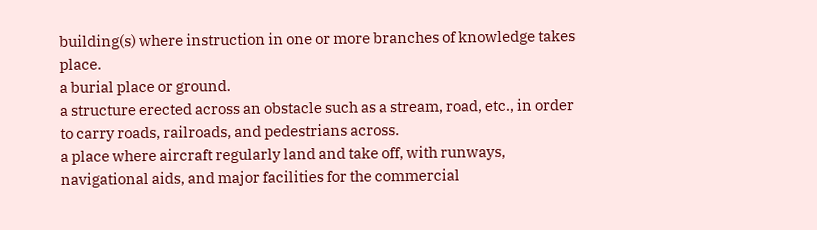building(s) where instruction in one or more branches of knowledge takes place.
a burial place or ground.
a structure erected across an obstacle such as a stream, road, etc., in order to carry roads, railroads, and pedestrians across.
a place where aircraft regularly land and take off, with runways, navigational aids, and major facilities for the commercial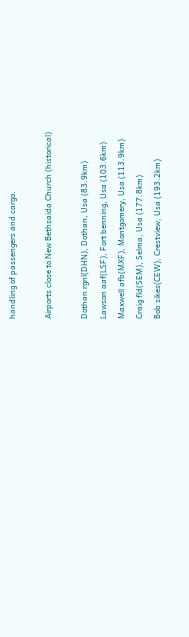handling of passengers and cargo.

Airports close to New Bethsaida Church (historical)

Dothan rgnl(DHN), Dothan, Usa (83.9km)
Lawson aaf(LSF), Fort benning, Usa (103.6km)
Maxwell afb(MXF), Montgomery, Usa (113.9km)
Craig fld(SEM), Selma, Usa (177.8km)
Bob sikes(CEW), Crestview, Usa (193.2km)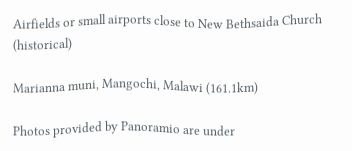Airfields or small airports close to New Bethsaida Church (historical)

Marianna muni, Mangochi, Malawi (161.1km)

Photos provided by Panoramio are under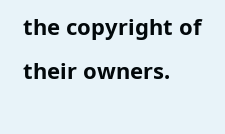the copyright of their owners.